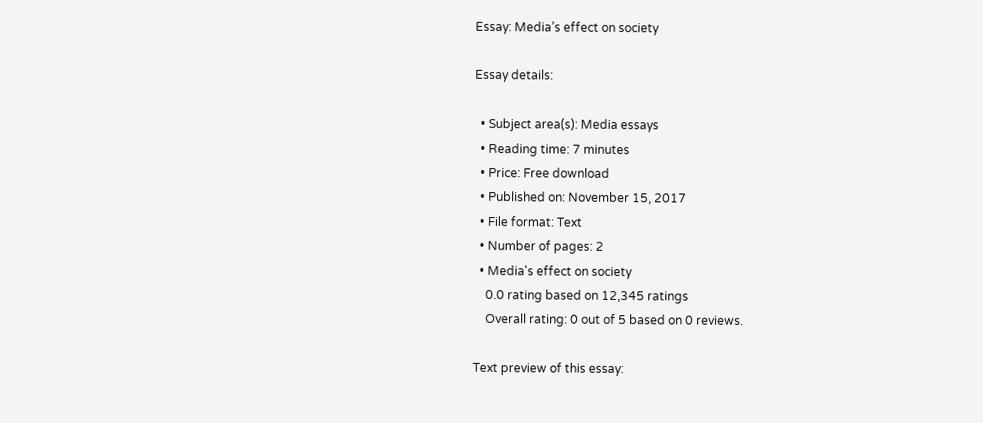Essay: Media’s effect on society

Essay details:

  • Subject area(s): Media essays
  • Reading time: 7 minutes
  • Price: Free download
  • Published on: November 15, 2017
  • File format: Text
  • Number of pages: 2
  • Media's effect on society
    0.0 rating based on 12,345 ratings
    Overall rating: 0 out of 5 based on 0 reviews.

Text preview of this essay: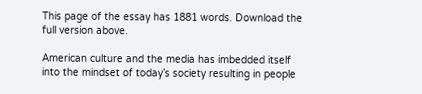This page of the essay has 1881 words. Download the full version above.

American culture and the media has imbedded itself into the mindset of today’s society resulting in people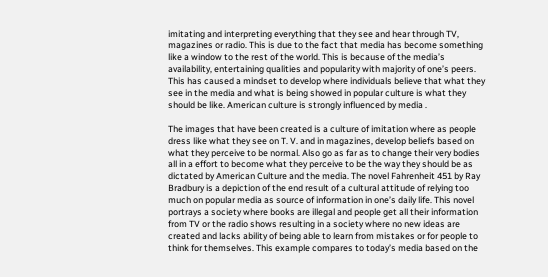imitating and interpreting everything that they see and hear through TV, magazines or radio. This is due to the fact that media has become something like a window to the rest of the world. This is because of the media’s availability, entertaining qualities and popularity with majority of one’s peers. This has caused a mindset to develop where individuals believe that what they see in the media and what is being showed in popular culture is what they should be like. American culture is strongly influenced by media .

The images that have been created is a culture of imitation where as people dress like what they see on T. V. and in magazines, develop beliefs based on what they perceive to be normal. Also go as far as to change their very bodies all in a effort to become what they perceive to be the way they should be as dictated by American Culture and the media. The novel Fahrenheit 451 by Ray Bradbury is a depiction of the end result of a cultural attitude of relying too much on popular media as source of information in one’s daily life. This novel portrays a society where books are illegal and people get all their information from TV or the radio shows resulting in a society where no new ideas are created and lacks ability of being able to learn from mistakes or for people to think for themselves. This example compares to today’s media based on the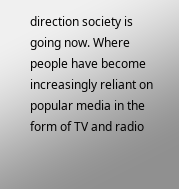direction society is going now. Where people have become increasingly reliant on popular media in the form of TV and radio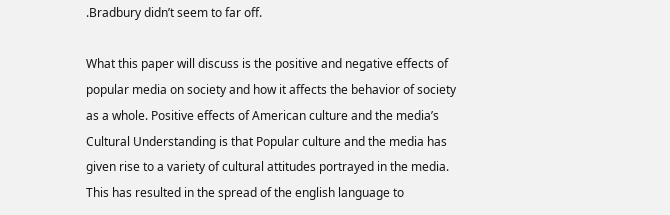.Bradbury didn’t seem to far off.

What this paper will discuss is the positive and negative effects of popular media on society and how it affects the behavior of society as a whole. Positive effects of American culture and the media’s Cultural Understanding is that Popular culture and the media has given rise to a variety of cultural attitudes portrayed in the media. This has resulted in the spread of the english language to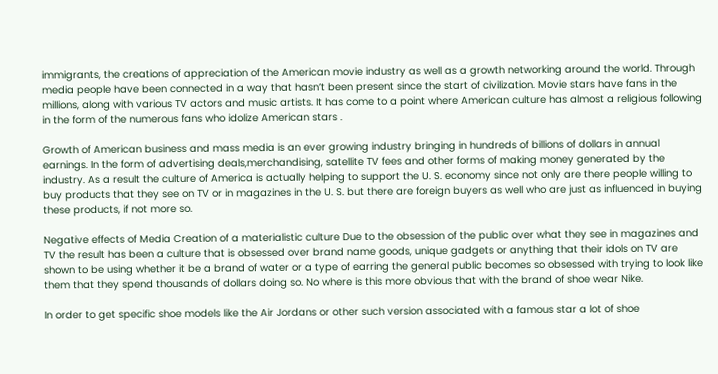immigrants, the creations of appreciation of the American movie industry as well as a growth networking around the world. Through media people have been connected in a way that hasn’t been present since the start of civilization. Movie stars have fans in the millions, along with various TV actors and music artists. It has come to a point where American culture has almost a religious following in the form of the numerous fans who idolize American stars .

Growth of American business and mass media is an ever growing industry bringing in hundreds of billions of dollars in annual earnings. In the form of advertising deals,merchandising, satellite TV fees and other forms of making money generated by the industry. As a result the culture of America is actually helping to support the U. S. economy since not only are there people willing to buy products that they see on TV or in magazines in the U. S. but there are foreign buyers as well who are just as influenced in buying these products, if not more so.

Negative effects of Media Creation of a materialistic culture Due to the obsession of the public over what they see in magazines and TV the result has been a culture that is obsessed over brand name goods, unique gadgets or anything that their idols on TV are shown to be using whether it be a brand of water or a type of earring the general public becomes so obsessed with trying to look like them that they spend thousands of dollars doing so. No where is this more obvious that with the brand of shoe wear Nike.

In order to get specific shoe models like the Air Jordans or other such version associated with a famous star a lot of shoe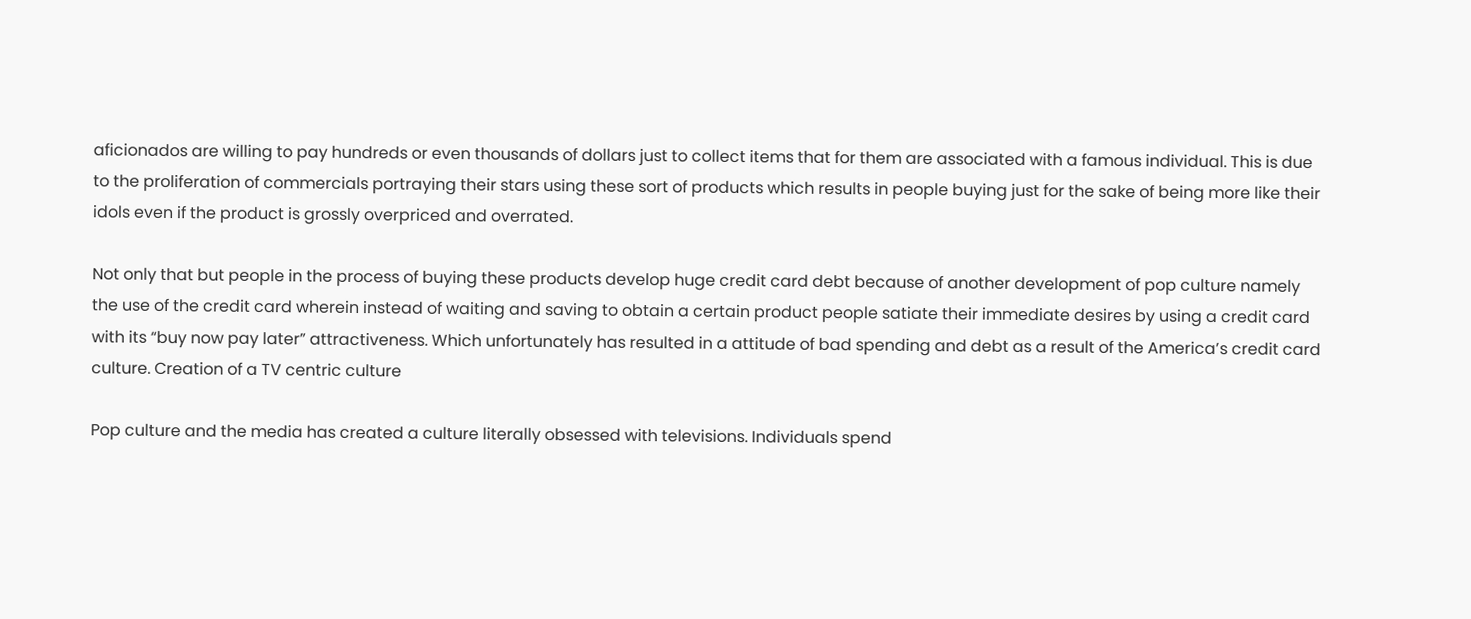aficionados are willing to pay hundreds or even thousands of dollars just to collect items that for them are associated with a famous individual. This is due to the proliferation of commercials portraying their stars using these sort of products which results in people buying just for the sake of being more like their idols even if the product is grossly overpriced and overrated.

Not only that but people in the process of buying these products develop huge credit card debt because of another development of pop culture namely the use of the credit card wherein instead of waiting and saving to obtain a certain product people satiate their immediate desires by using a credit card with its “buy now pay later” attractiveness. Which unfortunately has resulted in a attitude of bad spending and debt as a result of the America’s credit card culture. Creation of a TV centric culture

Pop culture and the media has created a culture literally obsessed with televisions. Individuals spend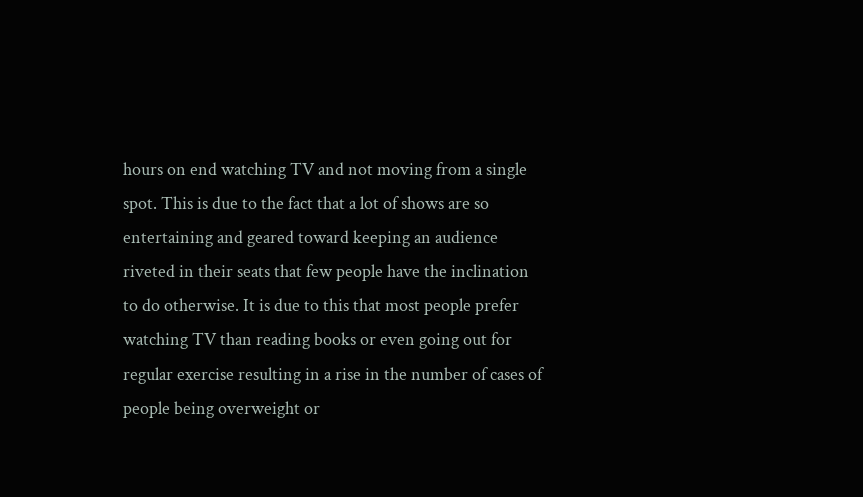hours on end watching TV and not moving from a single spot. This is due to the fact that a lot of shows are so entertaining and geared toward keeping an audience riveted in their seats that few people have the inclination to do otherwise. It is due to this that most people prefer watching TV than reading books or even going out for regular exercise resulting in a rise in the number of cases of people being overweight or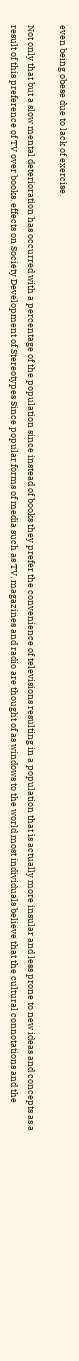even being obese due to lack of exercise.

Not only that but a slow mental deterioration has occurred with a percentage of the population since instead of books they prefer the convenience of televisions resulting in a population that is actually more insular and less prone to new ideas and concepts as a result of this preference of TV over books. effects on Society Development of Stereotypes Since popular forms of media such as TV, magazines and radio are thought of as windows to the world most individuals believe that the cultural connotations and the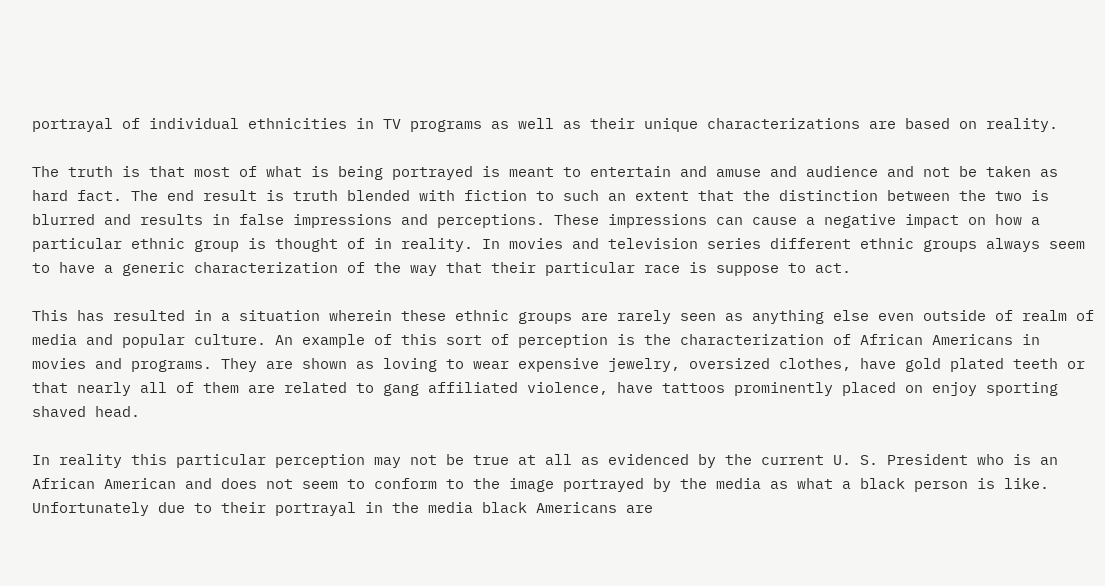portrayal of individual ethnicities in TV programs as well as their unique characterizations are based on reality.

The truth is that most of what is being portrayed is meant to entertain and amuse and audience and not be taken as hard fact. The end result is truth blended with fiction to such an extent that the distinction between the two is blurred and results in false impressions and perceptions. These impressions can cause a negative impact on how a particular ethnic group is thought of in reality. In movies and television series different ethnic groups always seem to have a generic characterization of the way that their particular race is suppose to act.

This has resulted in a situation wherein these ethnic groups are rarely seen as anything else even outside of realm of media and popular culture. An example of this sort of perception is the characterization of African Americans in movies and programs. They are shown as loving to wear expensive jewelry, oversized clothes, have gold plated teeth or that nearly all of them are related to gang affiliated violence, have tattoos prominently placed on enjoy sporting shaved head.

In reality this particular perception may not be true at all as evidenced by the current U. S. President who is an African American and does not seem to conform to the image portrayed by the media as what a black person is like. Unfortunately due to their portrayal in the media black Americans are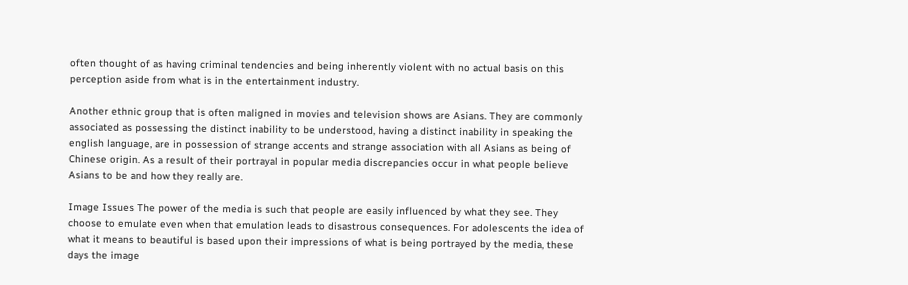often thought of as having criminal tendencies and being inherently violent with no actual basis on this perception aside from what is in the entertainment industry.

Another ethnic group that is often maligned in movies and television shows are Asians. They are commonly associated as possessing the distinct inability to be understood, having a distinct inability in speaking the english language, are in possession of strange accents and strange association with all Asians as being of Chinese origin. As a result of their portrayal in popular media discrepancies occur in what people believe Asians to be and how they really are.

Image Issues The power of the media is such that people are easily influenced by what they see. They choose to emulate even when that emulation leads to disastrous consequences. For adolescents the idea of what it means to beautiful is based upon their impressions of what is being portrayed by the media, these days the image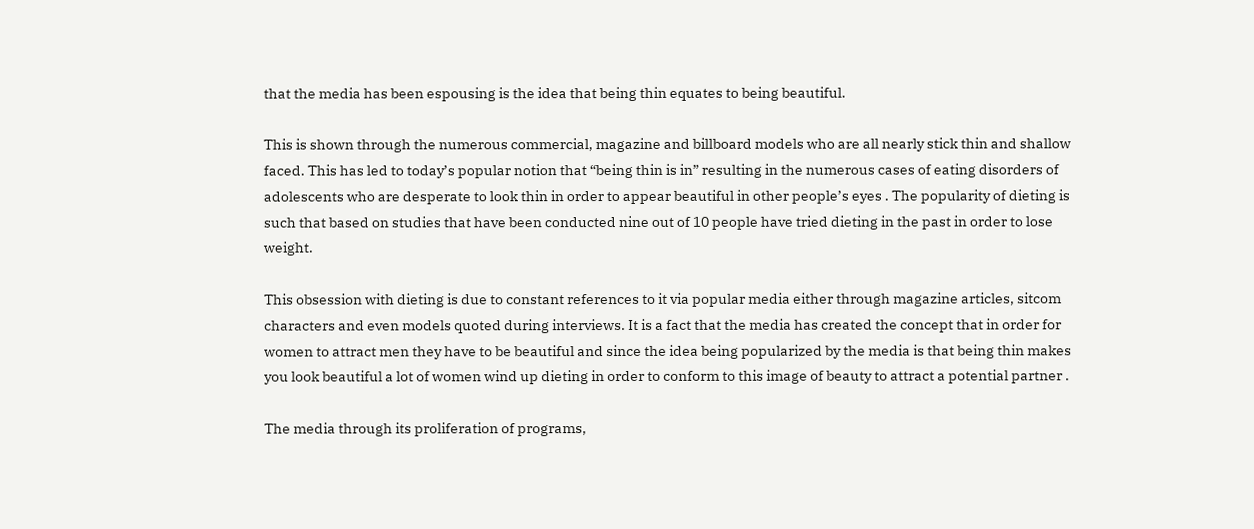that the media has been espousing is the idea that being thin equates to being beautiful.

This is shown through the numerous commercial, magazine and billboard models who are all nearly stick thin and shallow faced. This has led to today’s popular notion that “being thin is in” resulting in the numerous cases of eating disorders of adolescents who are desperate to look thin in order to appear beautiful in other people’s eyes . The popularity of dieting is such that based on studies that have been conducted nine out of 10 people have tried dieting in the past in order to lose weight.

This obsession with dieting is due to constant references to it via popular media either through magazine articles, sitcom characters and even models quoted during interviews. It is a fact that the media has created the concept that in order for women to attract men they have to be beautiful and since the idea being popularized by the media is that being thin makes you look beautiful a lot of women wind up dieting in order to conform to this image of beauty to attract a potential partner .

The media through its proliferation of programs,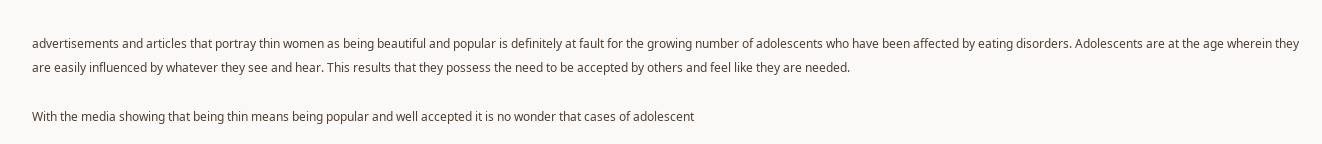advertisements and articles that portray thin women as being beautiful and popular is definitely at fault for the growing number of adolescents who have been affected by eating disorders. Adolescents are at the age wherein they are easily influenced by whatever they see and hear. This results that they possess the need to be accepted by others and feel like they are needed.

With the media showing that being thin means being popular and well accepted it is no wonder that cases of adolescent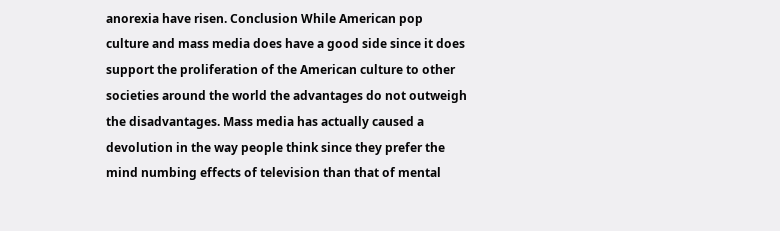anorexia have risen. Conclusion While American pop culture and mass media does have a good side since it does support the proliferation of the American culture to other societies around the world the advantages do not outweigh the disadvantages. Mass media has actually caused a devolution in the way people think since they prefer the mind numbing effects of television than that of mental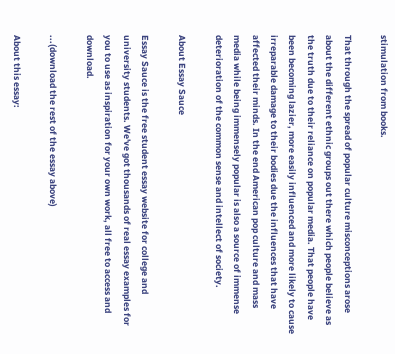stimulation from books.

That through the spread of popular culture misconceptions arose about the different ethnic groups out there which people believe as the truth due to their reliance on popular media. That people have been becoming lazier, more easily influenced and more likely to cause irreparable damage to their bodies due the influences that have affected their minds. In the end American pop culture and mass media while being immensely popular is also a source of immense deterioration of the common sense and intellect of society.

About Essay Sauce

Essay Sauce is the free student essay website for college and university students. We've got thousands of real essay examples for you to use as inspiration for your own work, all free to access and download.

...(download the rest of the essay above)

About this essay: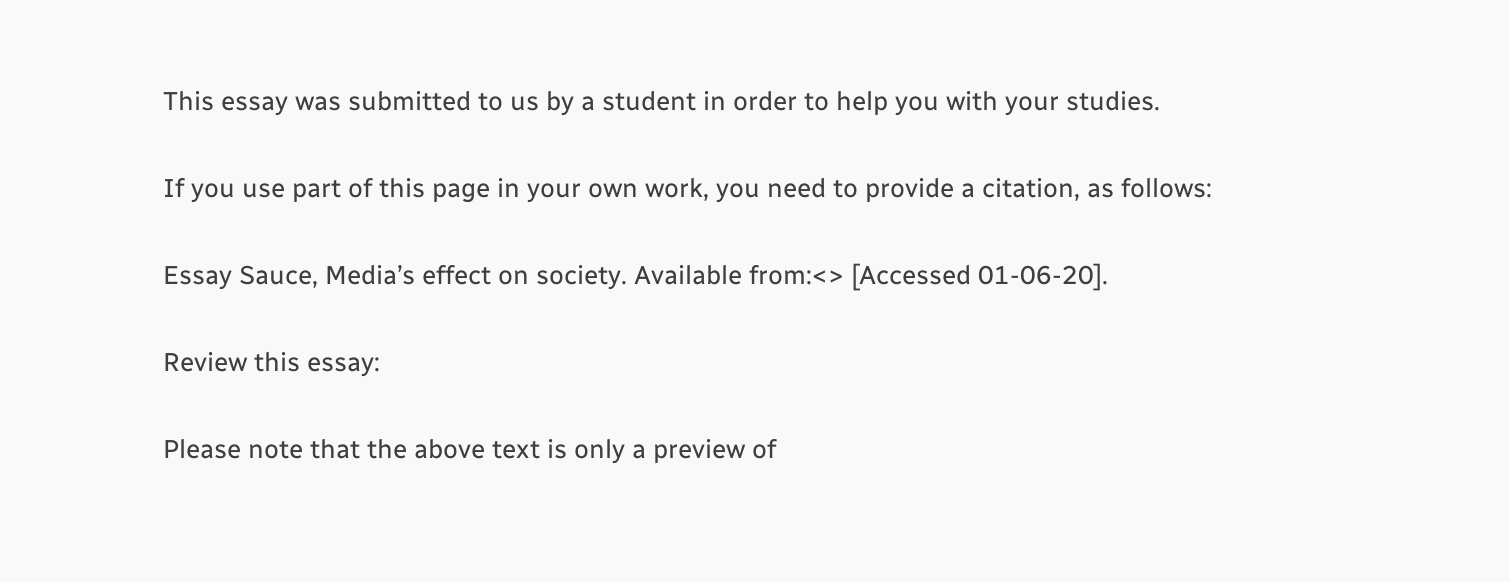This essay was submitted to us by a student in order to help you with your studies.

If you use part of this page in your own work, you need to provide a citation, as follows:

Essay Sauce, Media’s effect on society. Available from:<> [Accessed 01-06-20].

Review this essay:

Please note that the above text is only a preview of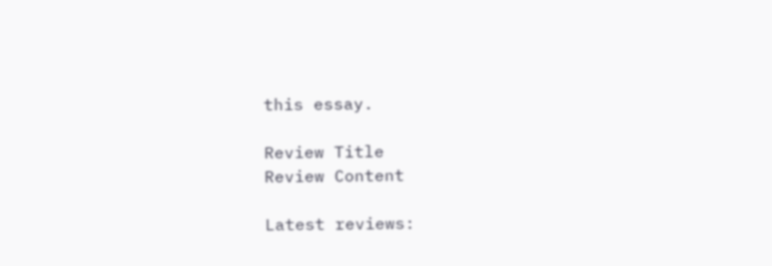this essay.

Review Title
Review Content

Latest reviews: